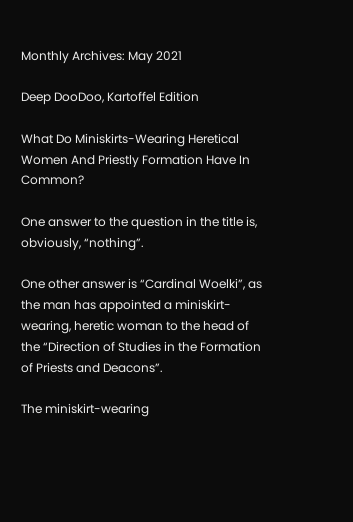Monthly Archives: May 2021

Deep DooDoo, Kartoffel Edition

What Do Miniskirts-Wearing Heretical Women And Priestly Formation Have In Common?

One answer to the question in the title is, obviously, “nothing”.

One other answer is “Cardinal Woelki”, as the man has appointed a miniskirt-wearing, heretic woman to the head of the “Direction of Studies in the Formation of Priests and Deacons”.

The miniskirt-wearing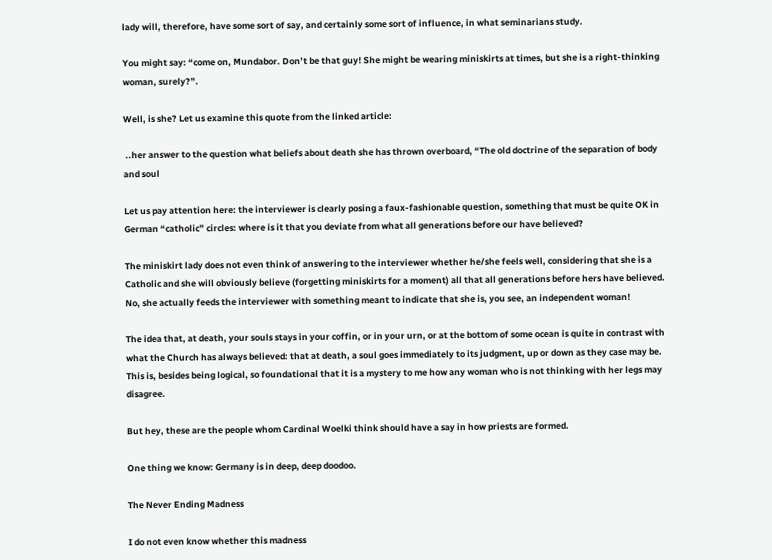lady will, therefore, have some sort of say, and certainly some sort of influence, in what seminarians study.

You might say: “come on, Mundabor. Don’t be that guy! She might be wearing miniskirts at times, but she is a right-thinking woman, surely?”.

Well, is she? Let us examine this quote from the linked article:

 ..her answer to the question what beliefs about death she has thrown overboard, “The old doctrine of the separation of body and soul

Let us pay attention here: the interviewer is clearly posing a faux-fashionable question, something that must be quite OK in German “catholic” circles: where is it that you deviate from what all generations before our have believed?

The miniskirt lady does not even think of answering to the interviewer whether he/she feels well, considering that she is a Catholic and she will obviously believe (forgetting miniskirts for a moment) all that all generations before hers have believed. No, she actually feeds the interviewer with something meant to indicate that she is, you see, an independent woman!

The idea that, at death, your souls stays in your coffin, or in your urn, or at the bottom of some ocean is quite in contrast with what the Church has always believed: that at death, a soul goes immediately to its judgment, up or down as they case may be. This is, besides being logical, so foundational that it is a mystery to me how any woman who is not thinking with her legs may disagree.

But hey, these are the people whom Cardinal Woelki think should have a say in how priests are formed.

One thing we know: Germany is in deep, deep doodoo.

The Never Ending Madness

I do not even know whether this madness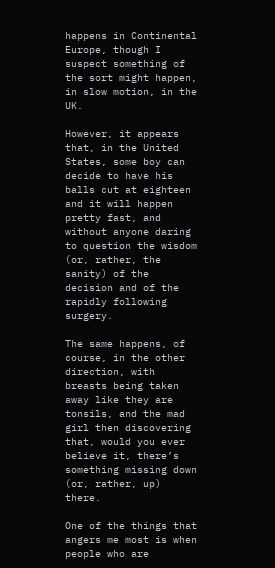happens in Continental Europe, though I suspect something of the sort might happen, in slow motion, in the UK.

However, it appears that, in the United States, some boy can decide to have his balls cut at eighteen and it will happen pretty fast, and without anyone daring to question the wisdom (or, rather, the sanity) of the decision and of the rapidly following surgery.

The same happens, of course, in the other direction, with breasts being taken away like they are tonsils, and the mad girl then discovering that, would you ever believe it, there’s something missing down (or, rather, up) there.

One of the things that angers me most is when people who are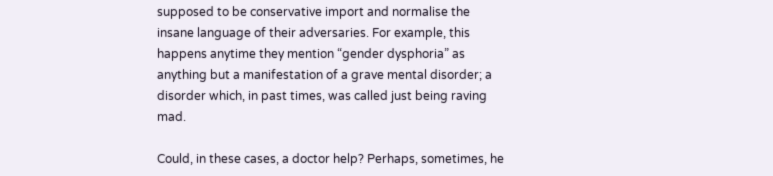supposed to be conservative import and normalise the insane language of their adversaries. For example, this happens anytime they mention “gender dysphoria” as anything but a manifestation of a grave mental disorder; a disorder which, in past times, was called just being raving mad.

Could, in these cases, a doctor help? Perhaps, sometimes, he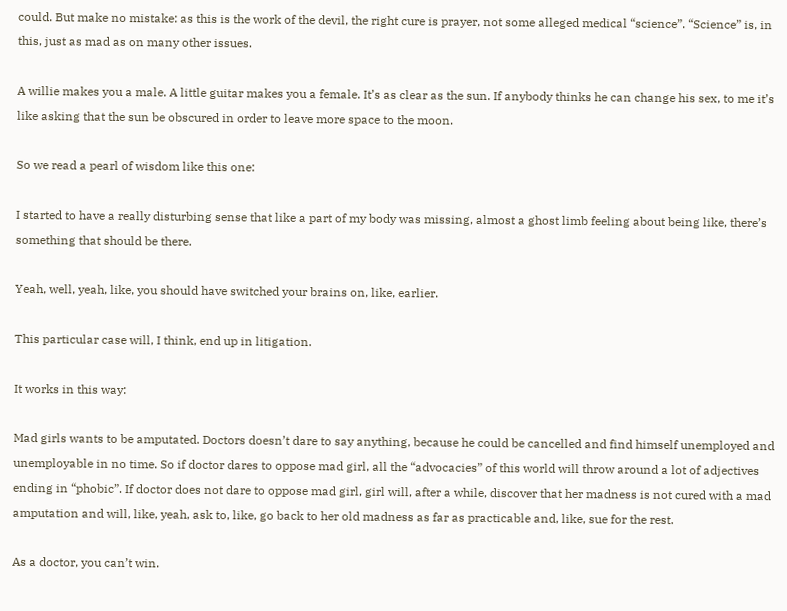could. But make no mistake: as this is the work of the devil, the right cure is prayer, not some alleged medical “science”. “Science” is, in this, just as mad as on many other issues.

A willie makes you a male. A little guitar makes you a female. It’s as clear as the sun. If anybody thinks he can change his sex, to me it’s like asking that the sun be obscured in order to leave more space to the moon.

So we read a pearl of wisdom like this one:

I started to have a really disturbing sense that like a part of my body was missing, almost a ghost limb feeling about being like, there’s something that should be there.

Yeah, well, yeah, like, you should have switched your brains on, like, earlier.

This particular case will, I think, end up in litigation.

It works in this way:

Mad girls wants to be amputated. Doctors doesn’t dare to say anything, because he could be cancelled and find himself unemployed and unemployable in no time. So if doctor dares to oppose mad girl, all the “advocacies” of this world will throw around a lot of adjectives ending in “phobic”. If doctor does not dare to oppose mad girl, girl will, after a while, discover that her madness is not cured with a mad amputation and will, like, yeah, ask to, like, go back to her old madness as far as practicable and, like, sue for the rest.

As a doctor, you can’t win.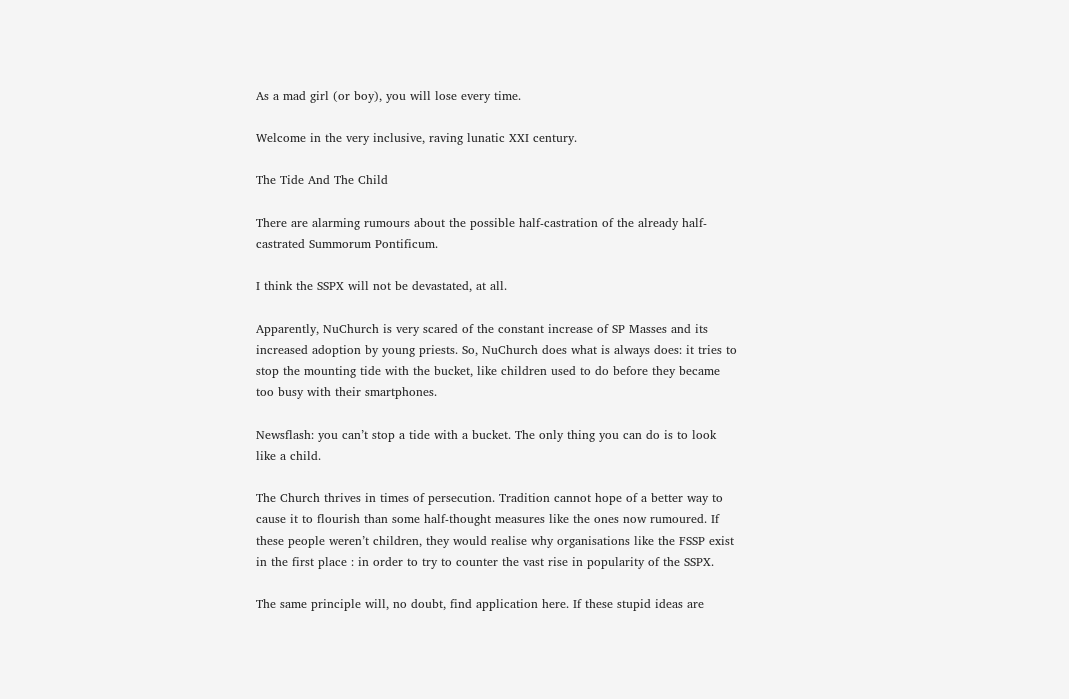As a mad girl (or boy), you will lose every time.

Welcome in the very inclusive, raving lunatic XXI century.

The Tide And The Child

There are alarming rumours about the possible half-castration of the already half-castrated Summorum Pontificum.

I think the SSPX will not be devastated, at all.

Apparently, NuChurch is very scared of the constant increase of SP Masses and its increased adoption by young priests. So, NuChurch does what is always does: it tries to stop the mounting tide with the bucket, like children used to do before they became too busy with their smartphones.

Newsflash: you can’t stop a tide with a bucket. The only thing you can do is to look like a child.

The Church thrives in times of persecution. Tradition cannot hope of a better way to cause it to flourish than some half-thought measures like the ones now rumoured. If these people weren’t children, they would realise why organisations like the FSSP exist in the first place : in order to try to counter the vast rise in popularity of the SSPX.

The same principle will, no doubt, find application here. If these stupid ideas are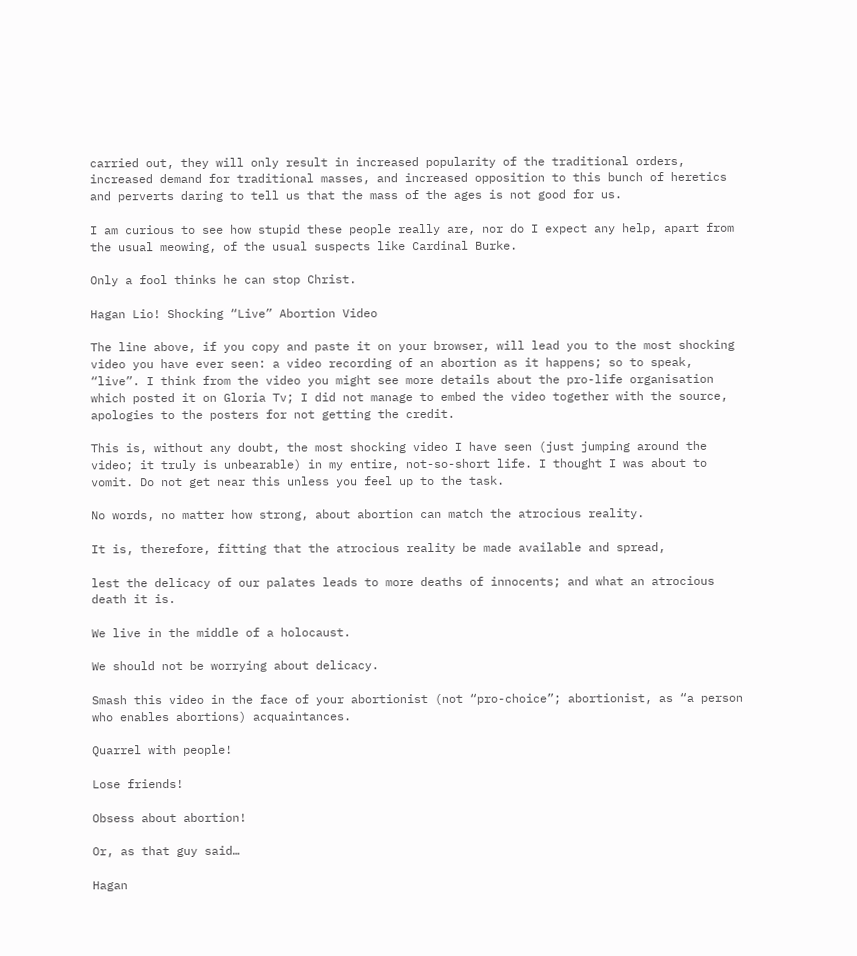carried out, they will only result in increased popularity of the traditional orders, increased demand for traditional masses, and increased opposition to this bunch of heretics and perverts daring to tell us that the mass of the ages is not good for us.

I am curious to see how stupid these people really are, nor do I expect any help, apart from the usual meowing, of the usual suspects like Cardinal Burke.

Only a fool thinks he can stop Christ.

Hagan Lio! Shocking “Live” Abortion Video

The line above, if you copy and paste it on your browser, will lead you to the most shocking video you have ever seen: a video recording of an abortion as it happens; so to speak, “live”. I think from the video you might see more details about the pro-life organisation which posted it on Gloria Tv; I did not manage to embed the video together with the source, apologies to the posters for not getting the credit.

This is, without any doubt, the most shocking video I have seen (just jumping around the video; it truly is unbearable) in my entire, not-so-short life. I thought I was about to vomit. Do not get near this unless you feel up to the task.

No words, no matter how strong, about abortion can match the atrocious reality.

It is, therefore, fitting that the atrocious reality be made available and spread,

lest the delicacy of our palates leads to more deaths of innocents; and what an atrocious death it is.

We live in the middle of a holocaust.

We should not be worrying about delicacy.

Smash this video in the face of your abortionist (not “pro-choice”; abortionist, as “a person who enables abortions) acquaintances.

Quarrel with people!

Lose friends!

Obsess about abortion!

Or, as that guy said…

Hagan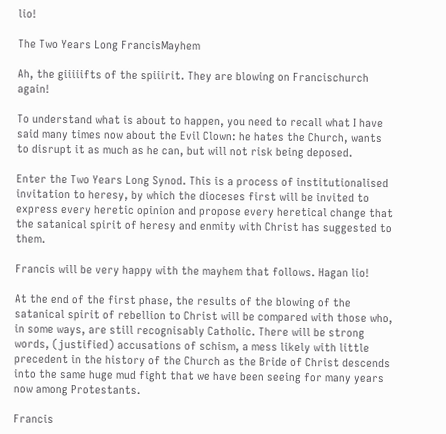lio!

The Two Years Long FrancisMayhem

Ah, the giiiiifts of the spiiirit. They are blowing on Francischurch again!

To understand what is about to happen, you need to recall what I have said many times now about the Evil Clown: he hates the Church, wants to disrupt it as much as he can, but will not risk being deposed.

Enter the Two Years Long Synod. This is a process of institutionalised invitation to heresy, by which the dioceses first will be invited to express every heretic opinion and propose every heretical change that the satanical spirit of heresy and enmity with Christ has suggested to them.

Francis will be very happy with the mayhem that follows. Hagan lio!

At the end of the first phase, the results of the blowing of the satanical spirit of rebellion to Christ will be compared with those who, in some ways, are still recognisably Catholic. There will be strong words, (justified) accusations of schism, a mess likely with little precedent in the history of the Church as the Bride of Christ descends into the same huge mud fight that we have been seeing for many years now among Protestants.

Francis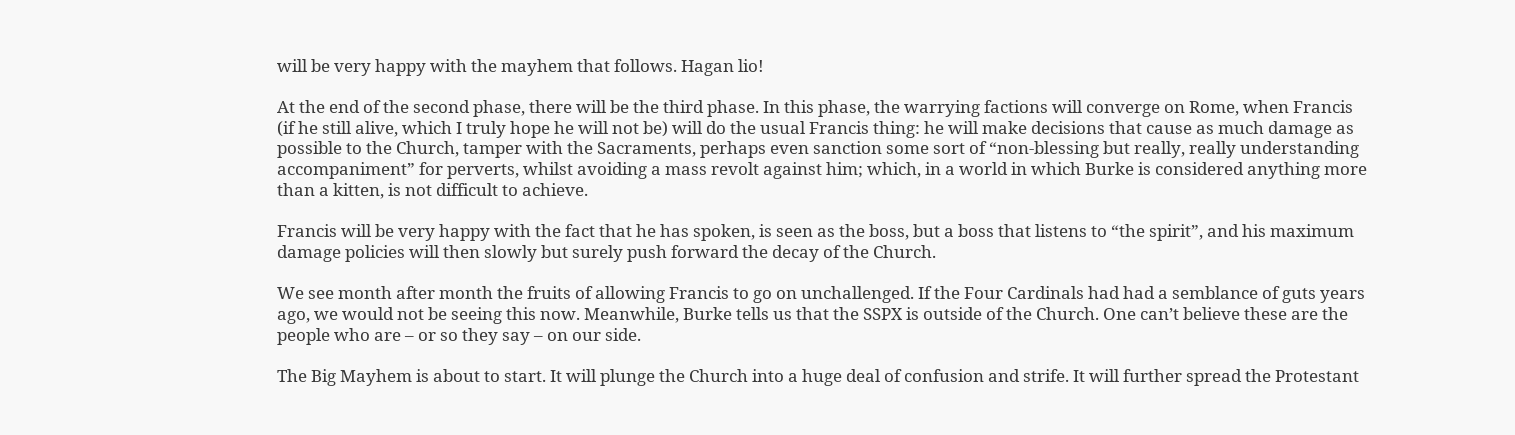will be very happy with the mayhem that follows. Hagan lio!

At the end of the second phase, there will be the third phase. In this phase, the warrying factions will converge on Rome, when Francis (if he still alive, which I truly hope he will not be) will do the usual Francis thing: he will make decisions that cause as much damage as possible to the Church, tamper with the Sacraments, perhaps even sanction some sort of “non-blessing but really, really understanding accompaniment” for perverts, whilst avoiding a mass revolt against him; which, in a world in which Burke is considered anything more than a kitten, is not difficult to achieve.

Francis will be very happy with the fact that he has spoken, is seen as the boss, but a boss that listens to “the spirit”, and his maximum damage policies will then slowly but surely push forward the decay of the Church.

We see month after month the fruits of allowing Francis to go on unchallenged. If the Four Cardinals had had a semblance of guts years ago, we would not be seeing this now. Meanwhile, Burke tells us that the SSPX is outside of the Church. One can’t believe these are the people who are – or so they say – on our side.

The Big Mayhem is about to start. It will plunge the Church into a huge deal of confusion and strife. It will further spread the Protestant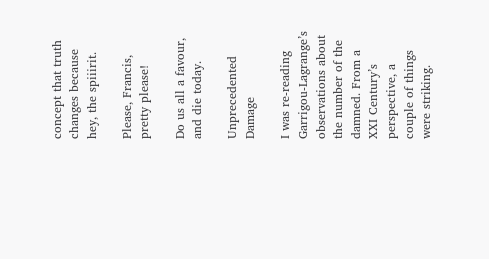concept that truth changes because hey, the spiiirit.

Please, Francis, pretty please!

Do us all a favour, and die today.

Unprecedented Damage

I was re-reading Garrigou-Lagrange’s observations about the number of the damned. From a XXI Century’s perspective, a couple of things were striking.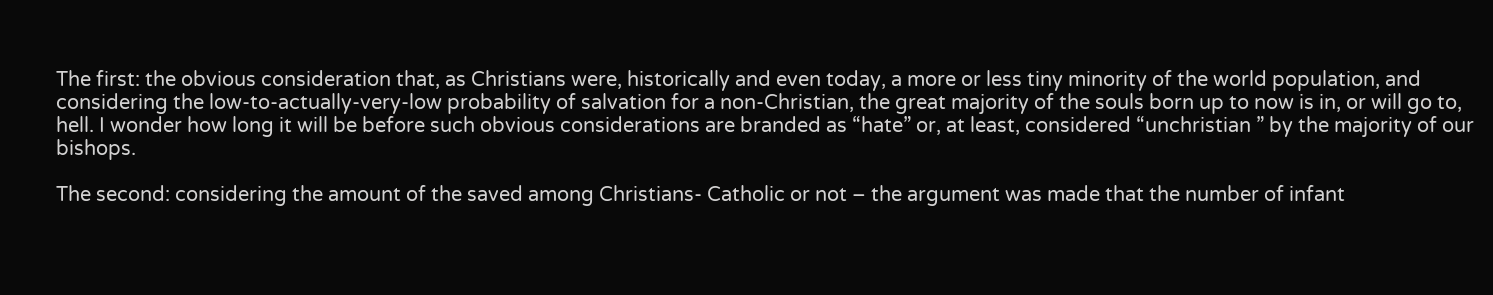The first: the obvious consideration that, as Christians were, historically and even today, a more or less tiny minority of the world population, and considering the low-to-actually-very-low probability of salvation for a non-Christian, the great majority of the souls born up to now is in, or will go to, hell. I wonder how long it will be before such obvious considerations are branded as “hate” or, at least, considered “unchristian ” by the majority of our bishops.

The second: considering the amount of the saved among Christians- Catholic or not – the argument was made that the number of infant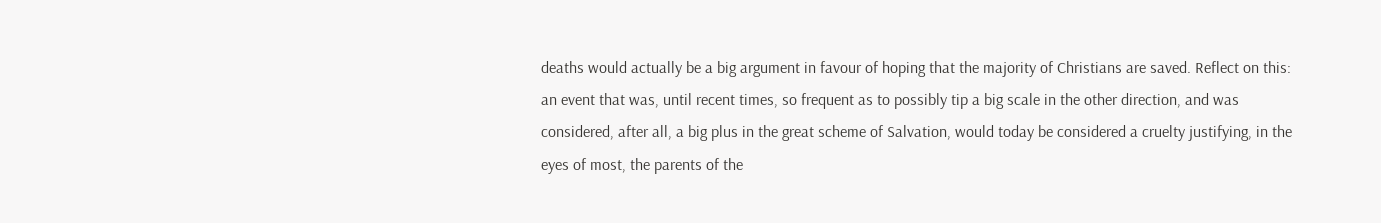deaths would actually be a big argument in favour of hoping that the majority of Christians are saved. Reflect on this: an event that was, until recent times, so frequent as to possibly tip a big scale in the other direction, and was considered, after all, a big plus in the great scheme of Salvation, would today be considered a cruelty justifying, in the eyes of most, the parents of the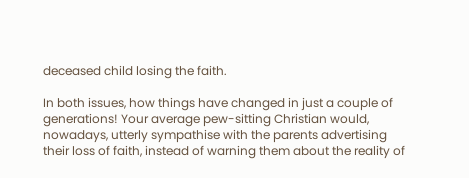deceased child losing the faith.

In both issues, how things have changed in just a couple of generations! Your average pew-sitting Christian would, nowadays, utterly sympathise with the parents advertising their loss of faith, instead of warning them about the reality of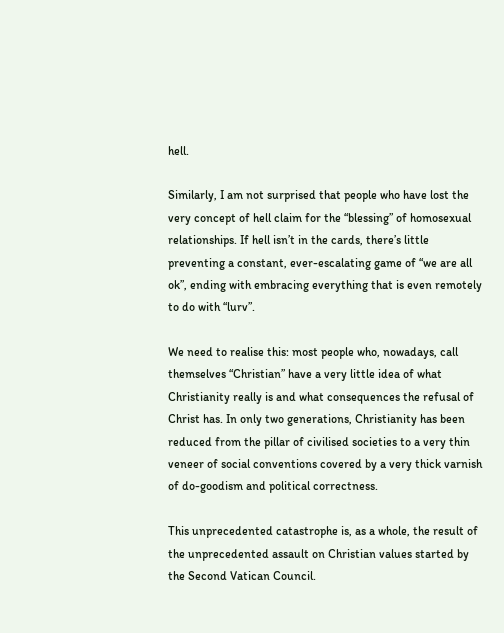hell.

Similarly, I am not surprised that people who have lost the very concept of hell claim for the “blessing” of homosexual relationships. If hell isn’t in the cards, there’s little preventing a constant, ever-escalating game of “we are all ok”, ending with embracing everything that is even remotely to do with “lurv”.

We need to realise this: most people who, nowadays, call themselves “Christian” have a very little idea of what Christianity really is and what consequences the refusal of Christ has. In only two generations, Christianity has been reduced from the pillar of civilised societies to a very thin veneer of social conventions covered by a very thick varnish of do-goodism and political correctness.

This unprecedented catastrophe is, as a whole, the result of the unprecedented assault on Christian values started by the Second Vatican Council.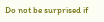Do not be surprised if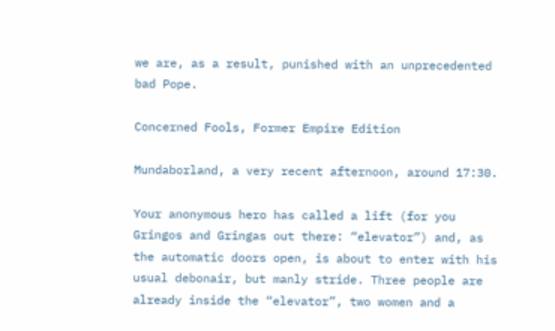we are, as a result, punished with an unprecedented bad Pope.

Concerned Fools, Former Empire Edition

Mundaborland, a very recent afternoon, around 17:30.

Your anonymous hero has called a lift (for you Gringos and Gringas out there: “elevator”) and, as the automatic doors open, is about to enter with his usual debonair, but manly stride. Three people are already inside the “elevator”, two women and a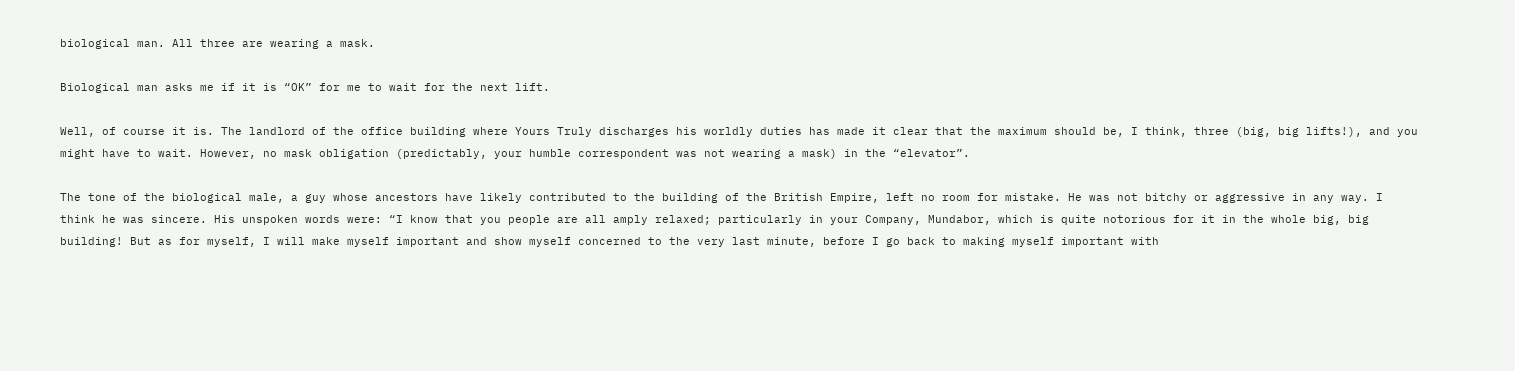biological man. All three are wearing a mask.

Biological man asks me if it is “OK” for me to wait for the next lift.

Well, of course it is. The landlord of the office building where Yours Truly discharges his worldly duties has made it clear that the maximum should be, I think, three (big, big lifts!), and you might have to wait. However, no mask obligation (predictably, your humble correspondent was not wearing a mask) in the “elevator”.

The tone of the biological male, a guy whose ancestors have likely contributed to the building of the British Empire, left no room for mistake. He was not bitchy or aggressive in any way. I think he was sincere. His unspoken words were: “I know that you people are all amply relaxed; particularly in your Company, Mundabor, which is quite notorious for it in the whole big, big building! But as for myself, I will make myself important and show myself concerned to the very last minute, before I go back to making myself important with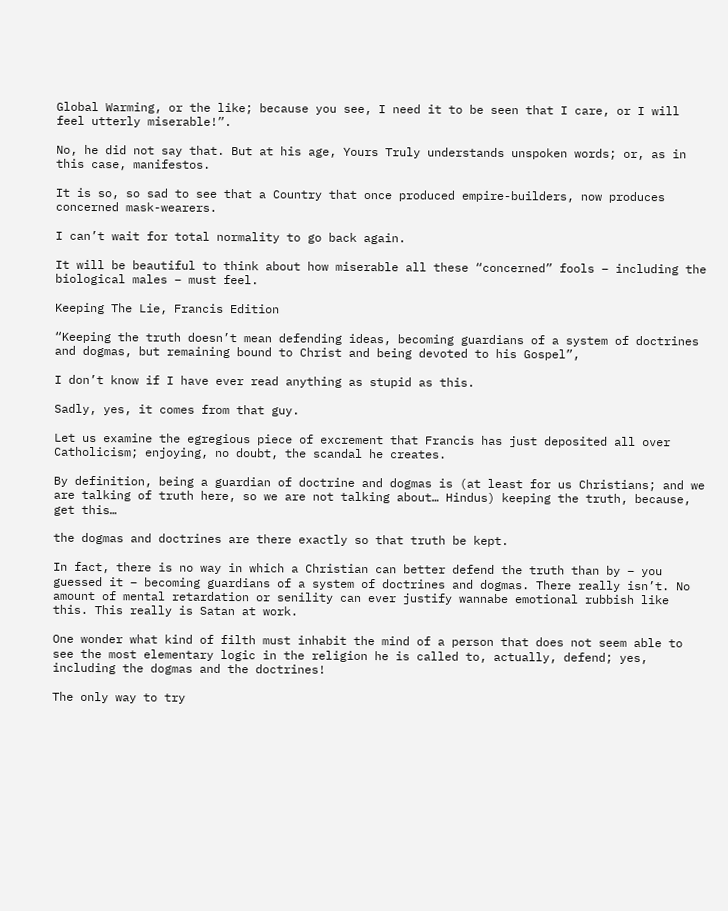Global Warming, or the like; because you see, I need it to be seen that I care, or I will feel utterly miserable!”.

No, he did not say that. But at his age, Yours Truly understands unspoken words; or, as in this case, manifestos.

It is so, so sad to see that a Country that once produced empire-builders, now produces concerned mask-wearers.

I can’t wait for total normality to go back again.

It will be beautiful to think about how miserable all these “concerned” fools – including the biological males – must feel.

Keeping The Lie, Francis Edition

“Keeping the truth doesn’t mean defending ideas, becoming guardians of a system of doctrines and dogmas, but remaining bound to Christ and being devoted to his Gospel”,

I don’t know if I have ever read anything as stupid as this.

Sadly, yes, it comes from that guy.

Let us examine the egregious piece of excrement that Francis has just deposited all over Catholicism; enjoying, no doubt, the scandal he creates.

By definition, being a guardian of doctrine and dogmas is (at least for us Christians; and we are talking of truth here, so we are not talking about… Hindus) keeping the truth, because, get this…

the dogmas and doctrines are there exactly so that truth be kept.

In fact, there is no way in which a Christian can better defend the truth than by – you guessed it – becoming guardians of a system of doctrines and dogmas. There really isn’t. No amount of mental retardation or senility can ever justify wannabe emotional rubbish like this. This really is Satan at work.

One wonder what kind of filth must inhabit the mind of a person that does not seem able to see the most elementary logic in the religion he is called to, actually, defend; yes, including the dogmas and the doctrines!

The only way to try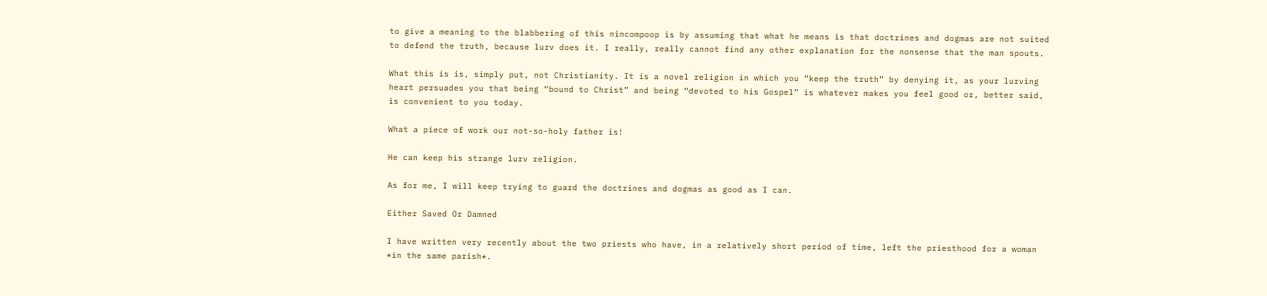to give a meaning to the blabbering of this nincompoop is by assuming that what he means is that doctrines and dogmas are not suited to defend the truth, because lurv does it. I really, really cannot find any other explanation for the nonsense that the man spouts.

What this is is, simply put, not Christianity. It is a novel religion in which you “keep the truth” by denying it, as your lurving heart persuades you that being “bound to Christ” and being “devoted to his Gospel” is whatever makes you feel good or, better said, is convenient to you today.

What a piece of work our not-so-holy father is!

He can keep his strange lurv religion.

As for me, I will keep trying to guard the doctrines and dogmas as good as I can.

Either Saved Or Damned

I have written very recently about the two priests who have, in a relatively short period of time, left the priesthood for a woman *in the same parish*.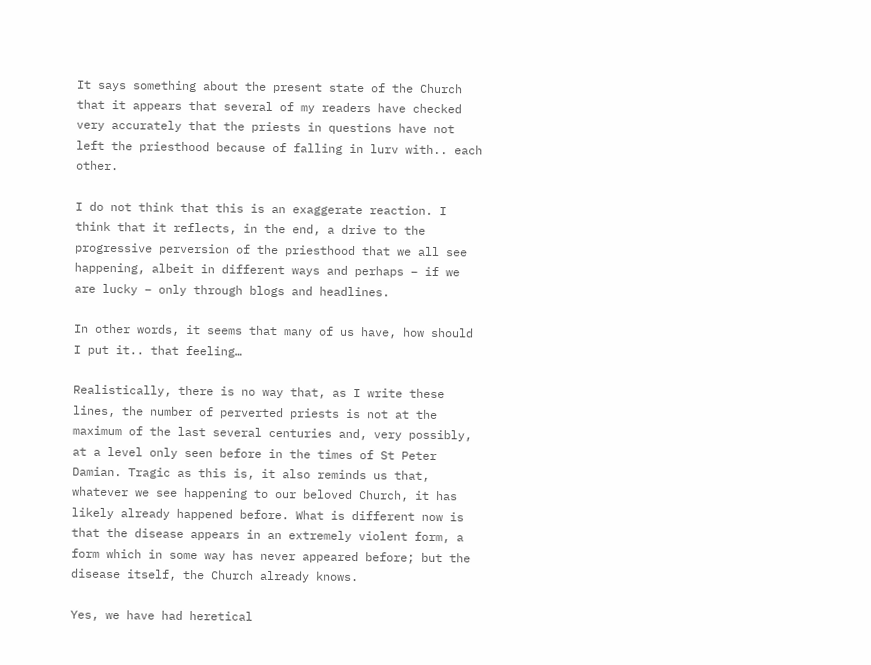It says something about the present state of the Church that it appears that several of my readers have checked very accurately that the priests in questions have not left the priesthood because of falling in lurv with.. each other.

I do not think that this is an exaggerate reaction. I think that it reflects, in the end, a drive to the progressive perversion of the priesthood that we all see happening, albeit in different ways and perhaps – if we are lucky – only through blogs and headlines.

In other words, it seems that many of us have, how should I put it.. that feeling…

Realistically, there is no way that, as I write these lines, the number of perverted priests is not at the maximum of the last several centuries and, very possibly, at a level only seen before in the times of St Peter Damian. Tragic as this is, it also reminds us that, whatever we see happening to our beloved Church, it has likely already happened before. What is different now is that the disease appears in an extremely violent form, a form which in some way has never appeared before; but the disease itself, the Church already knows.

Yes, we have had heretical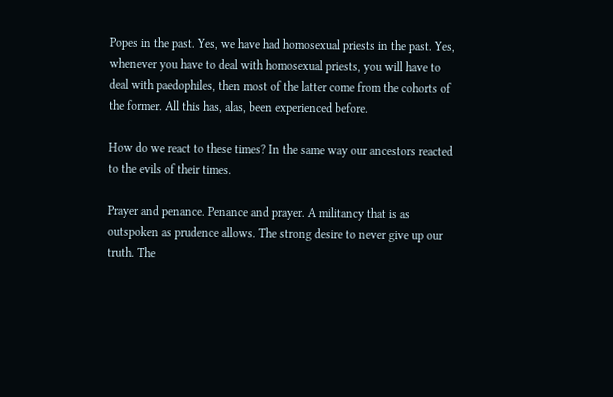Popes in the past. Yes, we have had homosexual priests in the past. Yes, whenever you have to deal with homosexual priests, you will have to deal with paedophiles, then most of the latter come from the cohorts of the former. All this has, alas, been experienced before.

How do we react to these times? In the same way our ancestors reacted to the evils of their times.

Prayer and penance. Penance and prayer. A militancy that is as outspoken as prudence allows. The strong desire to never give up our truth. The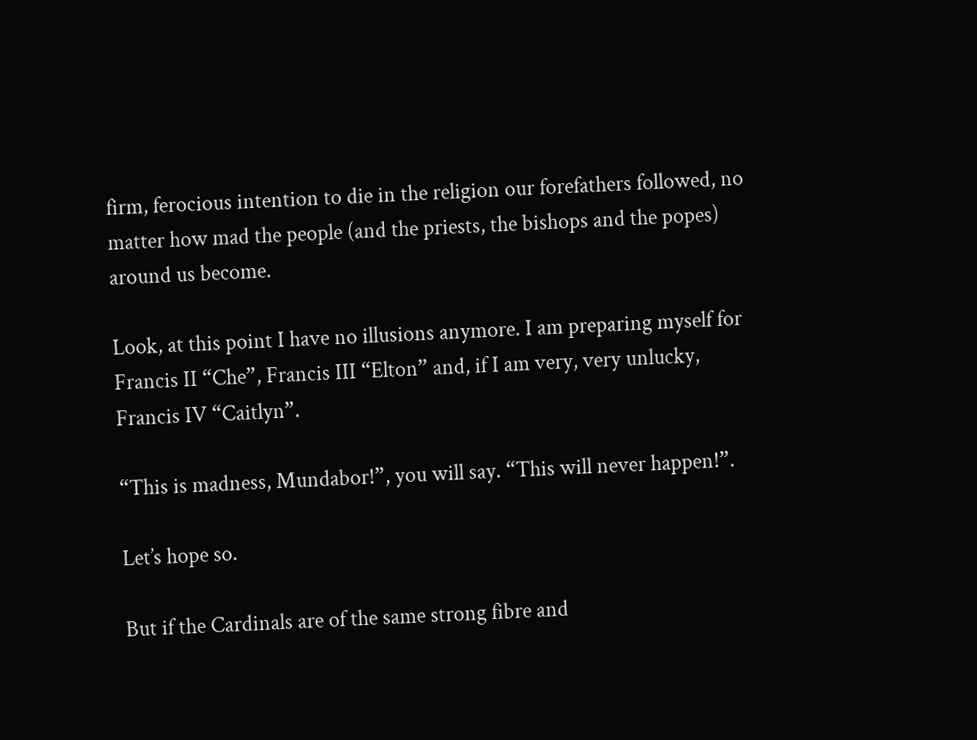firm, ferocious intention to die in the religion our forefathers followed, no matter how mad the people (and the priests, the bishops and the popes) around us become.

Look, at this point I have no illusions anymore. I am preparing myself for Francis II “Che”, Francis III “Elton” and, if I am very, very unlucky, Francis IV “Caitlyn”.

“This is madness, Mundabor!”, you will say. “This will never happen!”.

Let’s hope so.

But if the Cardinals are of the same strong fibre and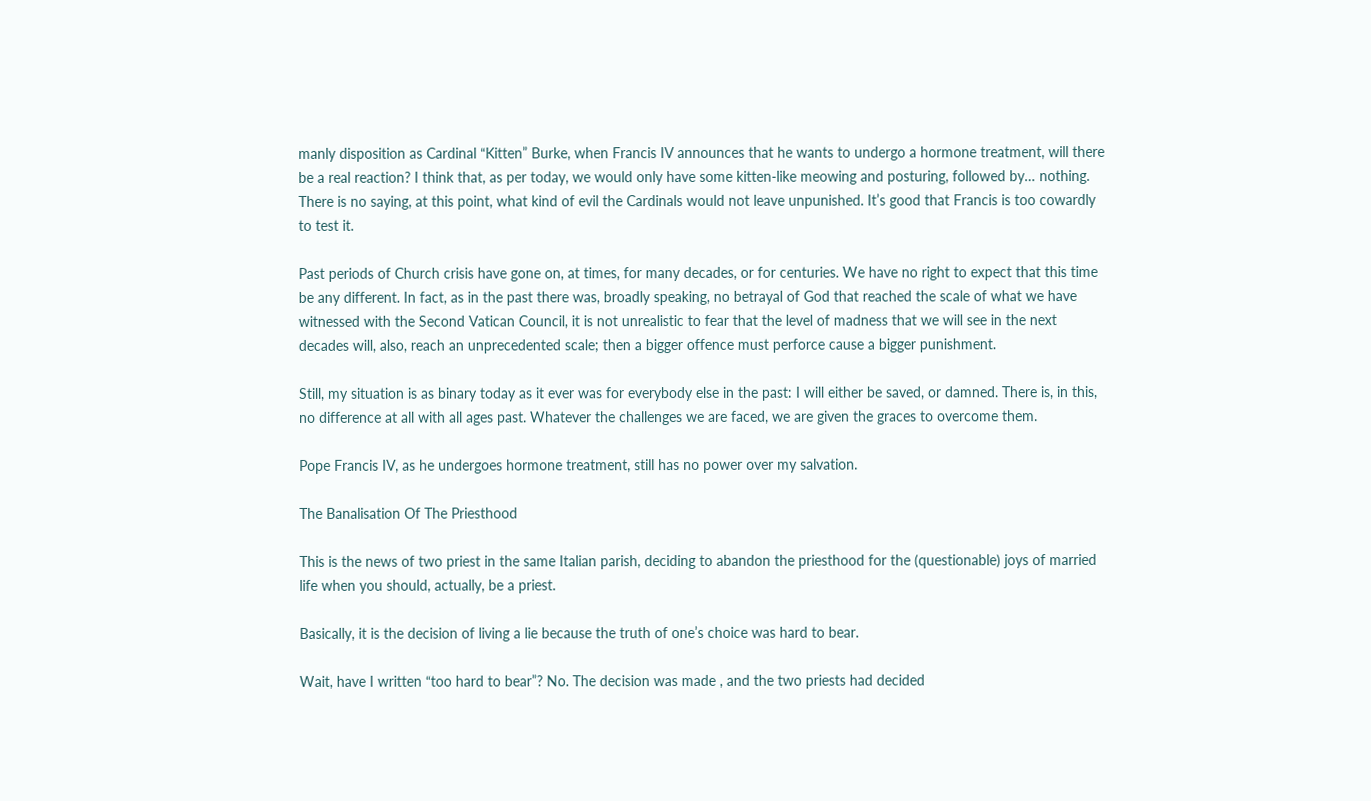manly disposition as Cardinal “Kitten” Burke, when Francis IV announces that he wants to undergo a hormone treatment, will there be a real reaction? I think that, as per today, we would only have some kitten-like meowing and posturing, followed by… nothing. There is no saying, at this point, what kind of evil the Cardinals would not leave unpunished. It’s good that Francis is too cowardly to test it.

Past periods of Church crisis have gone on, at times, for many decades, or for centuries. We have no right to expect that this time be any different. In fact, as in the past there was, broadly speaking, no betrayal of God that reached the scale of what we have witnessed with the Second Vatican Council, it is not unrealistic to fear that the level of madness that we will see in the next decades will, also, reach an unprecedented scale; then a bigger offence must perforce cause a bigger punishment.

Still, my situation is as binary today as it ever was for everybody else in the past: I will either be saved, or damned. There is, in this, no difference at all with all ages past. Whatever the challenges we are faced, we are given the graces to overcome them.

Pope Francis IV, as he undergoes hormone treatment, still has no power over my salvation.

The Banalisation Of The Priesthood

This is the news of two priest in the same Italian parish, deciding to abandon the priesthood for the (questionable) joys of married life when you should, actually, be a priest.

Basically, it is the decision of living a lie because the truth of one’s choice was hard to bear.

Wait, have I written “too hard to bear”? No. The decision was made , and the two priests had decided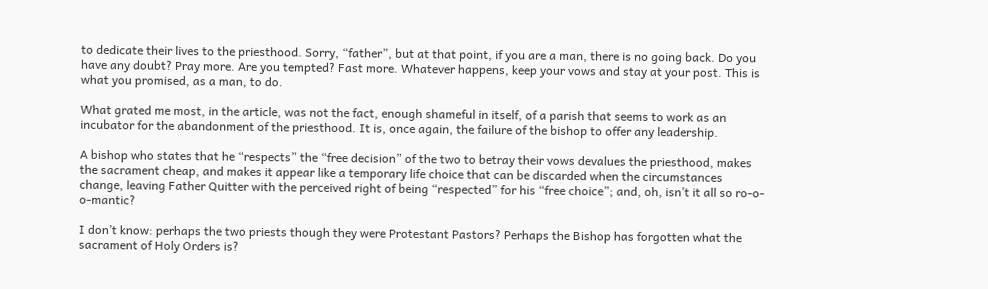to dedicate their lives to the priesthood. Sorry, “father”, but at that point, if you are a man, there is no going back. Do you have any doubt? Pray more. Are you tempted? Fast more. Whatever happens, keep your vows and stay at your post. This is what you promised, as a man, to do.

What grated me most, in the article, was not the fact, enough shameful in itself, of a parish that seems to work as an incubator for the abandonment of the priesthood. It is, once again, the failure of the bishop to offer any leadership.

A bishop who states that he “respects” the “free decision” of the two to betray their vows devalues the priesthood, makes the sacrament cheap, and makes it appear like a temporary life choice that can be discarded when the circumstances change, leaving Father Quitter with the perceived right of being “respected” for his “free choice”; and, oh, isn’t it all so ro-o-o-mantic?

I don’t know: perhaps the two priests though they were Protestant Pastors? Perhaps the Bishop has forgotten what the sacrament of Holy Orders is?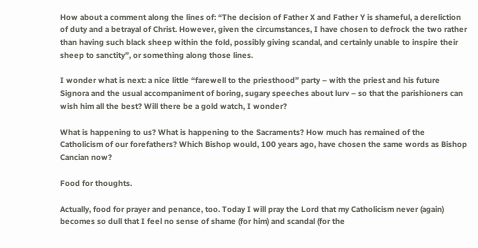How about a comment along the lines of: “The decision of Father X and Father Y is shameful, a dereliction of duty and a betrayal of Christ. However, given the circumstances, I have chosen to defrock the two rather than having such black sheep within the fold, possibly giving scandal, and certainly unable to inspire their sheep to sanctity”, or something along those lines.

I wonder what is next: a nice little “farewell to the priesthood” party – with the priest and his future Signora and the usual accompaniment of boring, sugary speeches about lurv – so that the parishioners can wish him all the best? Will there be a gold watch, I wonder?

What is happening to us? What is happening to the Sacraments? How much has remained of the Catholicism of our forefathers? Which Bishop would, 100 years ago, have chosen the same words as Bishop Cancian now?

Food for thoughts.

Actually, food for prayer and penance, too. Today I will pray the Lord that my Catholicism never (again) becomes so dull that I feel no sense of shame (for him) and scandal (for the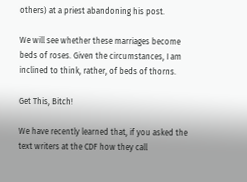others) at a priest abandoning his post.

We will see whether these marriages become beds of roses. Given the circumstances, I am inclined to think, rather, of beds of thorns.

Get This, Bitch!

We have recently learned that, if you asked the text writers at the CDF how they call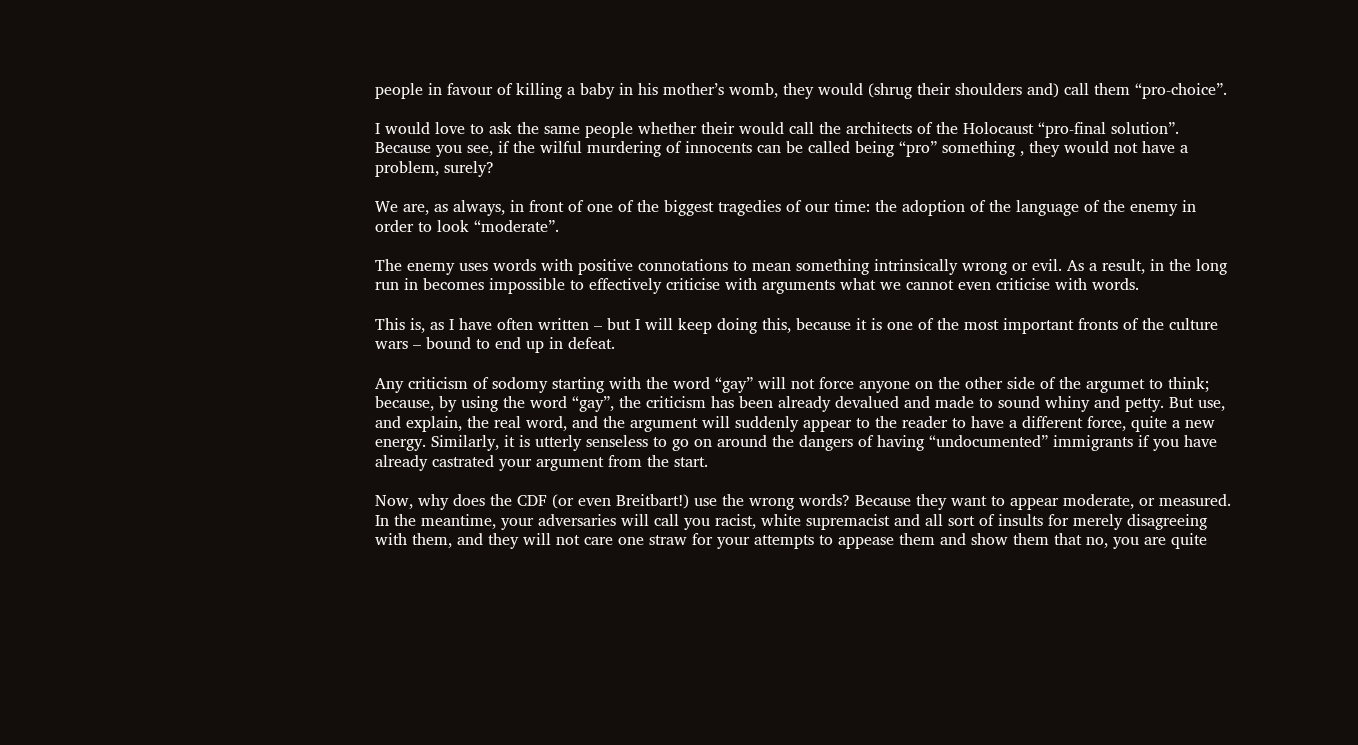people in favour of killing a baby in his mother’s womb, they would (shrug their shoulders and) call them “pro-choice”.

I would love to ask the same people whether their would call the architects of the Holocaust “pro-final solution”. Because you see, if the wilful murdering of innocents can be called being “pro” something , they would not have a problem, surely?

We are, as always, in front of one of the biggest tragedies of our time: the adoption of the language of the enemy in order to look “moderate”.

The enemy uses words with positive connotations to mean something intrinsically wrong or evil. As a result, in the long run in becomes impossible to effectively criticise with arguments what we cannot even criticise with words.

This is, as I have often written – but I will keep doing this, because it is one of the most important fronts of the culture wars – bound to end up in defeat.

Any criticism of sodomy starting with the word “gay” will not force anyone on the other side of the argumet to think; because, by using the word “gay”, the criticism has been already devalued and made to sound whiny and petty. But use, and explain, the real word, and the argument will suddenly appear to the reader to have a different force, quite a new energy. Similarly, it is utterly senseless to go on around the dangers of having “undocumented” immigrants if you have already castrated your argument from the start.

Now, why does the CDF (or even Breitbart!) use the wrong words? Because they want to appear moderate, or measured. In the meantime, your adversaries will call you racist, white supremacist and all sort of insults for merely disagreeing with them, and they will not care one straw for your attempts to appease them and show them that no, you are quite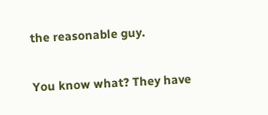the reasonable guy.

You know what? They have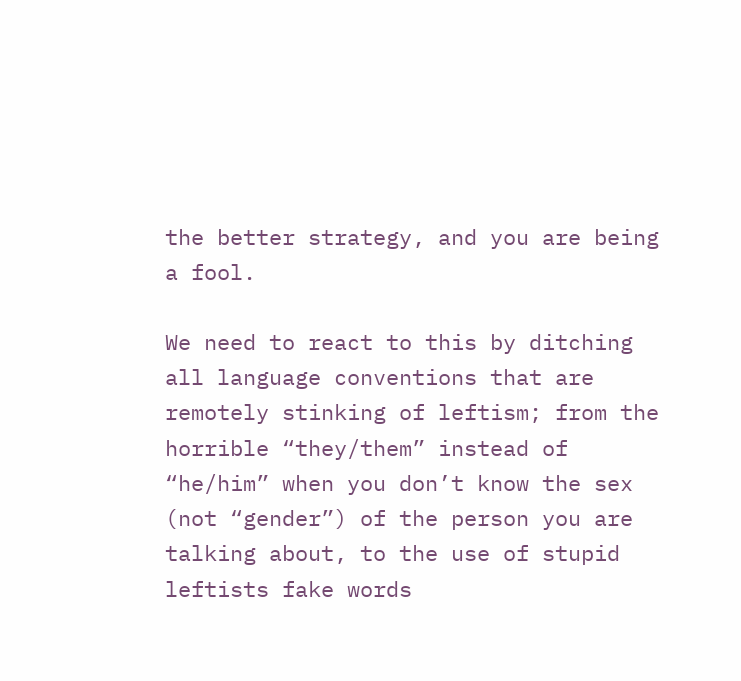the better strategy, and you are being a fool.

We need to react to this by ditching all language conventions that are remotely stinking of leftism; from the horrible “they/them” instead of “he/him” when you don’t know the sex (not “gender”) of the person you are talking about, to the use of stupid leftists fake words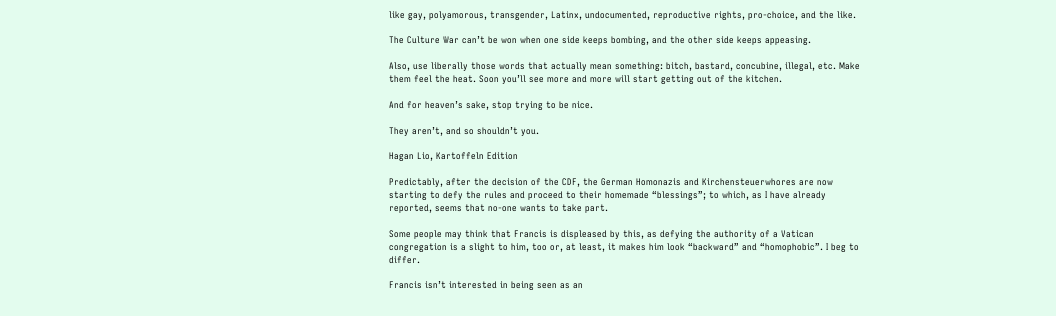like gay, polyamorous, transgender, Latinx, undocumented, reproductive rights, pro-choice, and the like.

The Culture War can’t be won when one side keeps bombing, and the other side keeps appeasing.

Also, use liberally those words that actually mean something: bitch, bastard, concubine, illegal, etc. Make them feel the heat. Soon you’ll see more and more will start getting out of the kitchen.

And for heaven’s sake, stop trying to be nice.

They aren’t, and so shouldn’t you.

Hagan Lio, Kartoffeln Edition

Predictably, after the decision of the CDF, the German Homonazis and Kirchensteuerwhores are now starting to defy the rules and proceed to their homemade “blessings”; to which, as I have already reported, seems that no-one wants to take part.

Some people may think that Francis is displeased by this, as defying the authority of a Vatican congregation is a slight to him, too or, at least, it makes him look “backward” and “homophobic”. I beg to differ.

Francis isn’t interested in being seen as an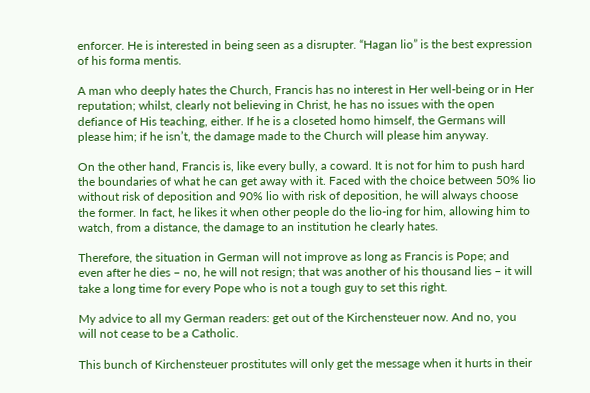enforcer. He is interested in being seen as a disrupter. “Hagan lio” is the best expression of his forma mentis.

A man who deeply hates the Church, Francis has no interest in Her well-being or in Her reputation; whilst, clearly not believing in Christ, he has no issues with the open defiance of His teaching, either. If he is a closeted homo himself, the Germans will please him; if he isn’t, the damage made to the Church will please him anyway.

On the other hand, Francis is, like every bully, a coward. It is not for him to push hard the boundaries of what he can get away with it. Faced with the choice between 50% lio without risk of deposition and 90% lio with risk of deposition, he will always choose the former. In fact, he likes it when other people do the lio-ing for him, allowing him to watch, from a distance, the damage to an institution he clearly hates.

Therefore, the situation in German will not improve as long as Francis is Pope; and even after he dies – no, he will not resign; that was another of his thousand lies – it will take a long time for every Pope who is not a tough guy to set this right.

My advice to all my German readers: get out of the Kirchensteuer now. And no, you will not cease to be a Catholic.

This bunch of Kirchensteuer prostitutes will only get the message when it hurts in their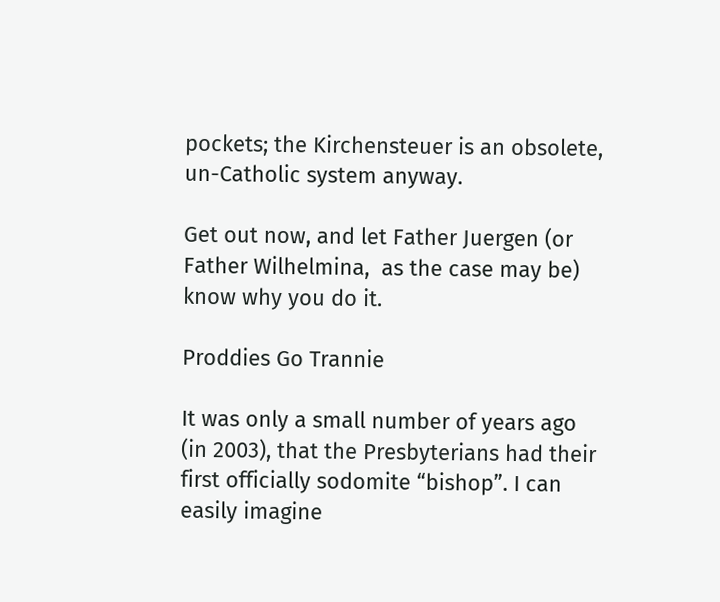pockets; the Kirchensteuer is an obsolete, un-Catholic system anyway.

Get out now, and let Father Juergen (or Father Wilhelmina,  as the case may be) know why you do it.

Proddies Go Trannie

It was only a small number of years ago (in 2003), that the Presbyterians had their first officially sodomite “bishop”. I can easily imagine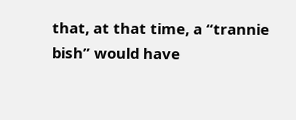that, at that time, a “trannie bish” would have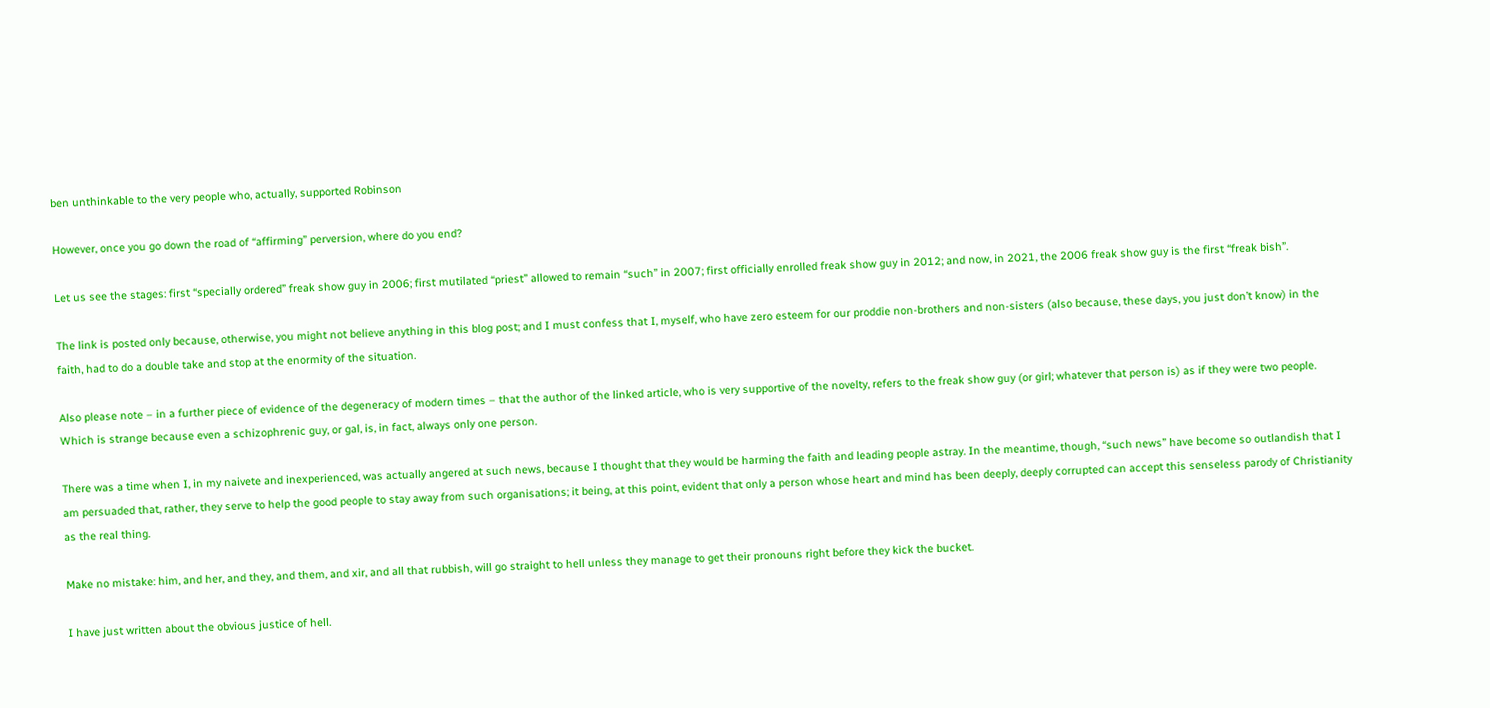ben unthinkable to the very people who, actually, supported Robinson

However, once you go down the road of “affirming” perversion, where do you end?

Let us see the stages: first “specially ordered” freak show guy in 2006; first mutilated “priest” allowed to remain “such” in 2007; first officially enrolled freak show guy in 2012; and now, in 2021, the 2006 freak show guy is the first “freak bish”.

The link is posted only because, otherwise, you might not believe anything in this blog post; and I must confess that I, myself, who have zero esteem for our proddie non-brothers and non-sisters (also because, these days, you just don’t know) in the faith, had to do a double take and stop at the enormity of the situation.

Also please note – in a further piece of evidence of the degeneracy of modern times – that the author of the linked article, who is very supportive of the novelty, refers to the freak show guy (or girl; whatever that person is) as if they were two people. Which is strange because even a schizophrenic guy, or gal, is, in fact, always only one person.

There was a time when I, in my naivete and inexperienced, was actually angered at such news, because I thought that they would be harming the faith and leading people astray. In the meantime, though, “such news” have become so outlandish that I am persuaded that, rather, they serve to help the good people to stay away from such organisations; it being, at this point, evident that only a person whose heart and mind has been deeply, deeply corrupted can accept this senseless parody of Christianity as the real thing.

Make no mistake: him, and her, and they, and them, and xir, and all that rubbish, will go straight to hell unless they manage to get their pronouns right before they kick the bucket.

I have just written about the obvious justice of hell.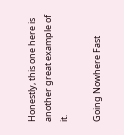Honestly, this one here is another great example of it.

Going Nowhere Fast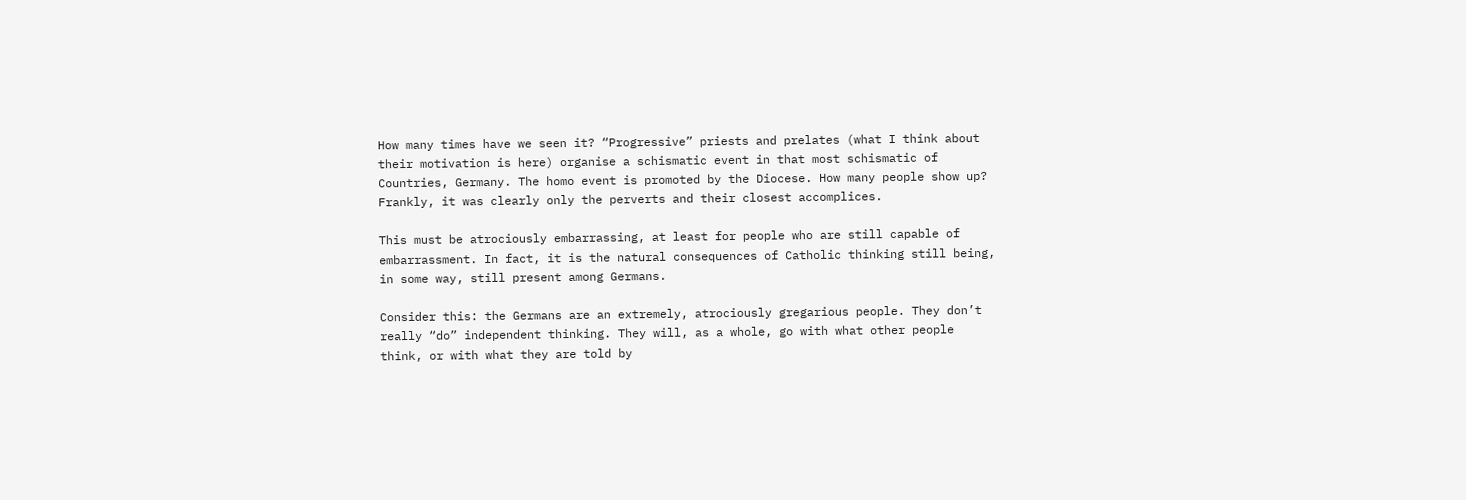How many times have we seen it? “Progressive” priests and prelates (what I think about their motivation is here) organise a schismatic event in that most schismatic of Countries, Germany. The homo event is promoted by the Diocese. How many people show up? Frankly, it was clearly only the perverts and their closest accomplices.

This must be atrociously embarrassing, at least for people who are still capable of embarrassment. In fact, it is the natural consequences of Catholic thinking still being, in some way, still present among Germans.

Consider this: the Germans are an extremely, atrociously gregarious people. They don’t really “do” independent thinking. They will, as a whole, go with what other people think, or with what they are told by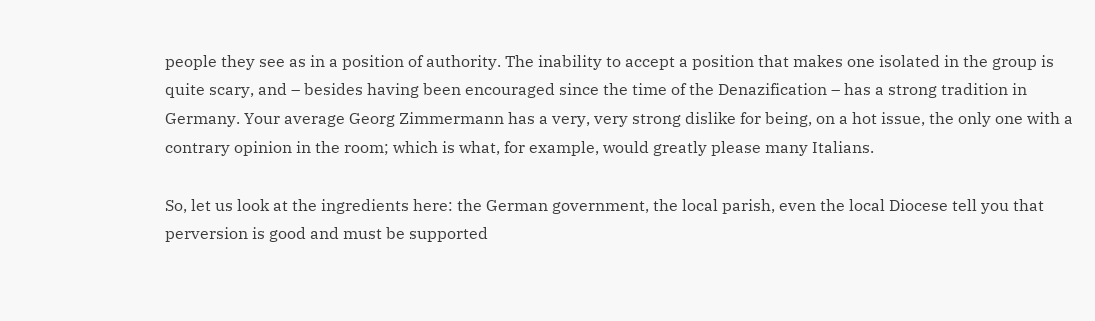people they see as in a position of authority. The inability to accept a position that makes one isolated in the group is quite scary, and – besides having been encouraged since the time of the Denazification – has a strong tradition in Germany. Your average Georg Zimmermann has a very, very strong dislike for being, on a hot issue, the only one with a contrary opinion in the room; which is what, for example, would greatly please many Italians.

So, let us look at the ingredients here: the German government, the local parish, even the local Diocese tell you that perversion is good and must be supported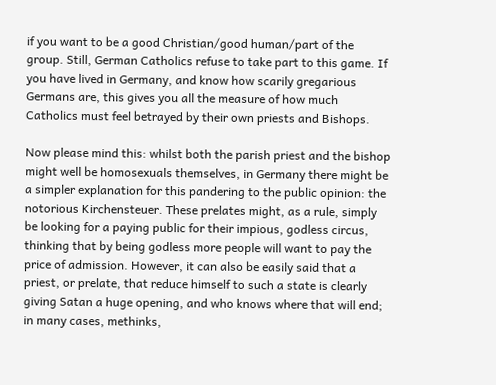if you want to be a good Christian/good human/part of the group. Still, German Catholics refuse to take part to this game. If you have lived in Germany, and know how scarily gregarious Germans are, this gives you all the measure of how much Catholics must feel betrayed by their own priests and Bishops.

Now please mind this: whilst both the parish priest and the bishop might well be homosexuals themselves, in Germany there might be a simpler explanation for this pandering to the public opinion: the notorious Kirchensteuer. These prelates might, as a rule, simply be looking for a paying public for their impious, godless circus, thinking that by being godless more people will want to pay the price of admission. However, it can also be easily said that a priest, or prelate, that reduce himself to such a state is clearly giving Satan a huge opening, and who knows where that will end; in many cases, methinks,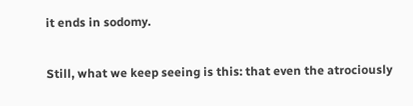it ends in sodomy.

Still, what we keep seeing is this: that even the atrociously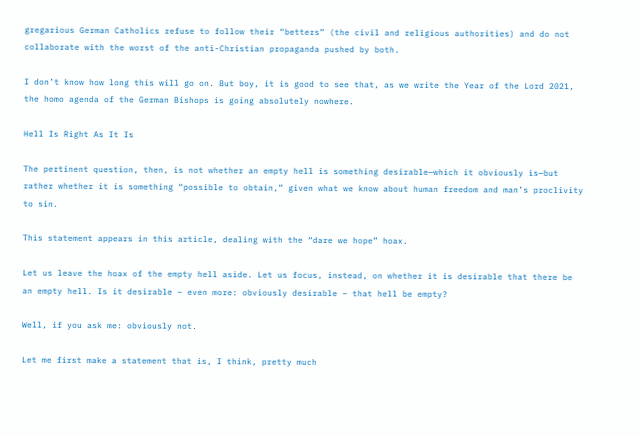gregarious German Catholics refuse to follow their “betters” (the civil and religious authorities) and do not collaborate with the worst of the anti-Christian propaganda pushed by both.

I don’t know how long this will go on. But boy, it is good to see that, as we write the Year of the Lord 2021, the homo agenda of the German Bishops is going absolutely nowhere.

Hell Is Right As It Is

The pertinent question, then, is not whether an empty hell is something desirable—which it obviously is—but rather whether it is something “possible to obtain,” given what we know about human freedom and man’s proclivity to sin.

This statement appears in this article, dealing with the “dare we hope” hoax.

Let us leave the hoax of the empty hell aside. Let us focus, instead, on whether it is desirable that there be an empty hell. Is it desirable – even more: obviously desirable – that hell be empty?

Well, if you ask me: obviously not.

Let me first make a statement that is, I think, pretty much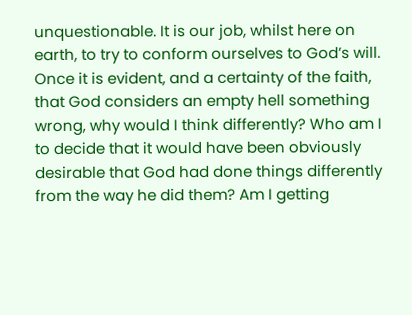unquestionable. It is our job, whilst here on earth, to try to conform ourselves to God’s will. Once it is evident, and a certainty of the faith, that God considers an empty hell something wrong, why would I think differently? Who am I to decide that it would have been obviously desirable that God had done things differently from the way he did them? Am I getting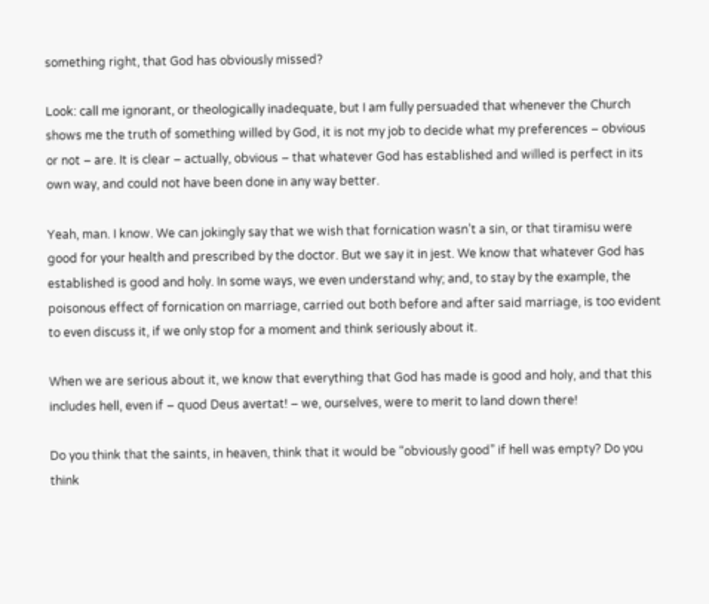something right, that God has obviously missed?

Look: call me ignorant, or theologically inadequate, but I am fully persuaded that whenever the Church shows me the truth of something willed by God, it is not my job to decide what my preferences – obvious or not – are. It is clear – actually, obvious – that whatever God has established and willed is perfect in its own way, and could not have been done in any way better.

Yeah, man. I know. We can jokingly say that we wish that fornication wasn’t a sin, or that tiramisu were good for your health and prescribed by the doctor. But we say it in jest. We know that whatever God has established is good and holy. In some ways, we even understand why; and, to stay by the example, the poisonous effect of fornication on marriage, carried out both before and after said marriage, is too evident to even discuss it, if we only stop for a moment and think seriously about it.

When we are serious about it, we know that everything that God has made is good and holy, and that this includes hell, even if – quod Deus avertat! – we, ourselves, were to merit to land down there!

Do you think that the saints, in heaven, think that it would be “obviously good” if hell was empty? Do you think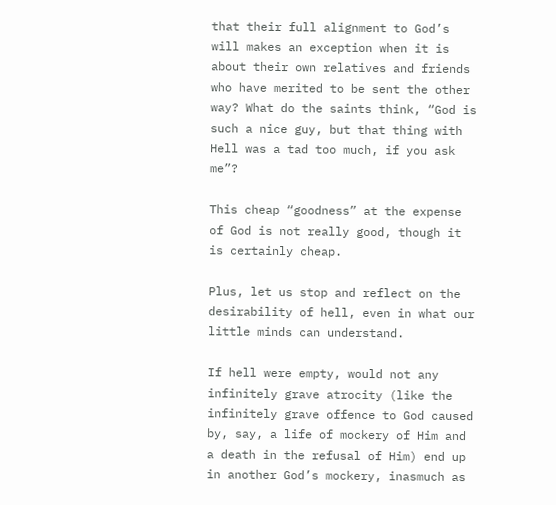that their full alignment to God’s will makes an exception when it is about their own relatives and friends who have merited to be sent the other way? What do the saints think, “God is such a nice guy, but that thing with Hell was a tad too much, if you ask me”?

This cheap “goodness” at the expense of God is not really good, though it is certainly cheap.

Plus, let us stop and reflect on the desirability of hell, even in what our little minds can understand.

If hell were empty, would not any infinitely grave atrocity (like the infinitely grave offence to God caused by, say, a life of mockery of Him and a death in the refusal of Him) end up in another God’s mockery, inasmuch as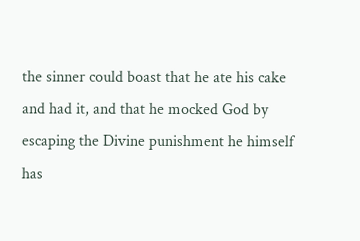the sinner could boast that he ate his cake and had it, and that he mocked God by escaping the Divine punishment he himself has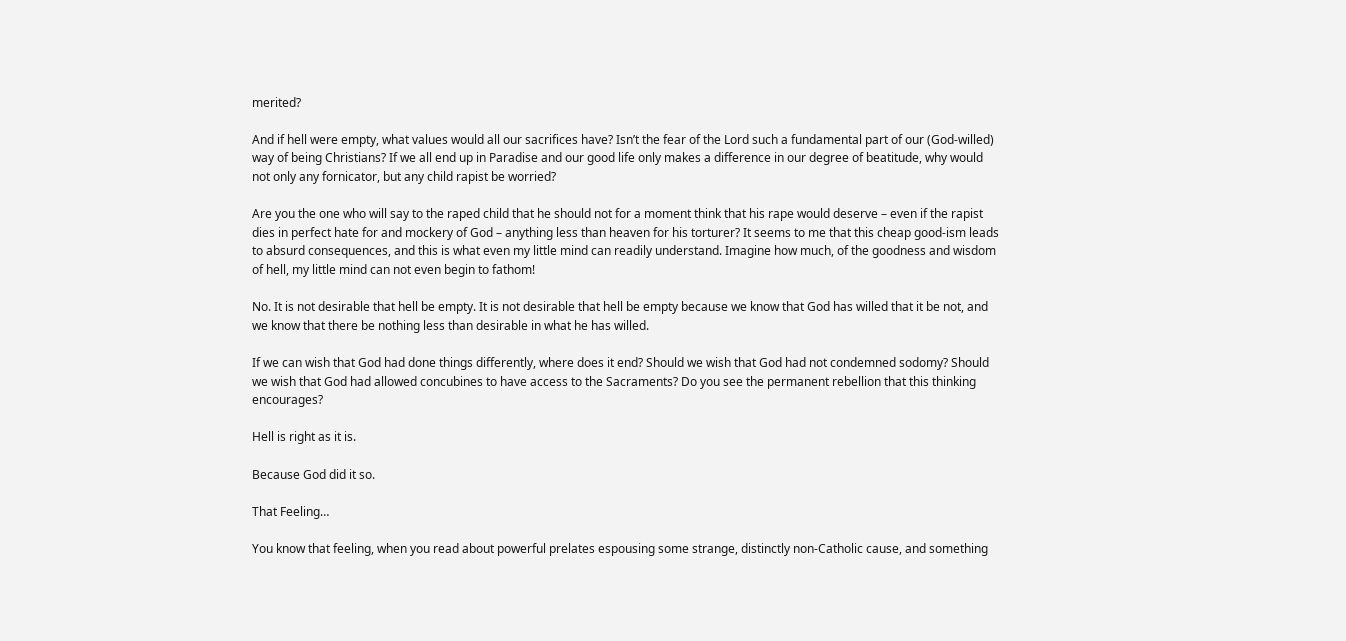merited?

And if hell were empty, what values would all our sacrifices have? Isn’t the fear of the Lord such a fundamental part of our (God-willed) way of being Christians? If we all end up in Paradise and our good life only makes a difference in our degree of beatitude, why would not only any fornicator, but any child rapist be worried?

Are you the one who will say to the raped child that he should not for a moment think that his rape would deserve – even if the rapist dies in perfect hate for and mockery of God – anything less than heaven for his torturer? It seems to me that this cheap good-ism leads to absurd consequences, and this is what even my little mind can readily understand. Imagine how much, of the goodness and wisdom of hell, my little mind can not even begin to fathom!

No. It is not desirable that hell be empty. It is not desirable that hell be empty because we know that God has willed that it be not, and we know that there be nothing less than desirable in what he has willed.

If we can wish that God had done things differently, where does it end? Should we wish that God had not condemned sodomy? Should we wish that God had allowed concubines to have access to the Sacraments? Do you see the permanent rebellion that this thinking encourages?

Hell is right as it is.

Because God did it so.

That Feeling…

You know that feeling, when you read about powerful prelates espousing some strange, distinctly non-Catholic cause, and something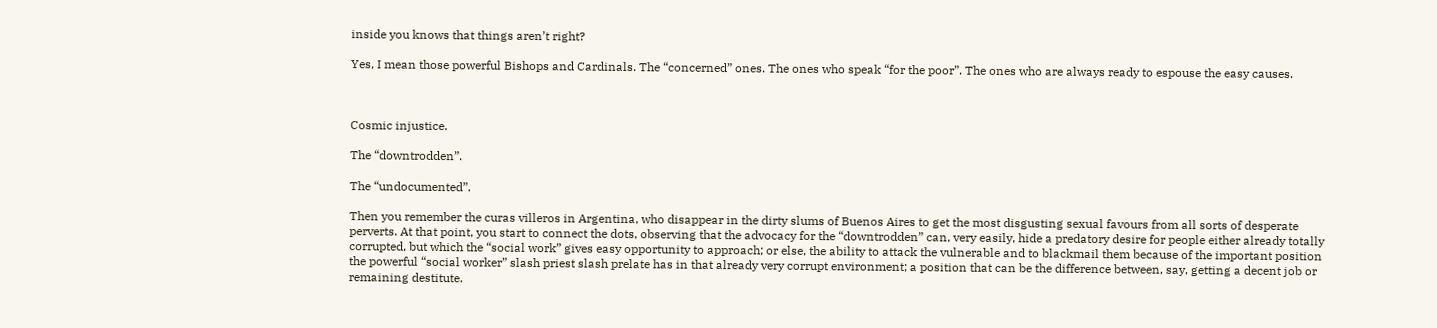inside you knows that things aren’t right?

Yes, I mean those powerful Bishops and Cardinals. The “concerned” ones. The ones who speak “for the poor”. The ones who are always ready to espouse the easy causes.



Cosmic injustice.

The “downtrodden”.

The “undocumented”.

Then you remember the curas villeros in Argentina, who disappear in the dirty slums of Buenos Aires to get the most disgusting sexual favours from all sorts of desperate perverts. At that point, you start to connect the dots, observing that the advocacy for the “downtrodden” can, very easily, hide a predatory desire for people either already totally corrupted, but which the “social work” gives easy opportunity to approach; or else, the ability to attack the vulnerable and to blackmail them because of the important position the powerful “social worker” slash priest slash prelate has in that already very corrupt environment; a position that can be the difference between, say, getting a decent job or remaining destitute.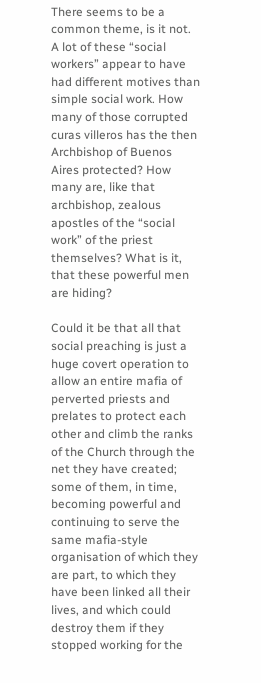There seems to be a common theme, is it not. A lot of these “social workers” appear to have had different motives than simple social work. How many of those corrupted curas villeros has the then Archbishop of Buenos Aires protected? How many are, like that archbishop, zealous apostles of the “social work” of the priest themselves? What is it, that these powerful men are hiding?

Could it be that all that social preaching is just a huge covert operation to allow an entire mafia of perverted priests and prelates to protect each other and climb the ranks of the Church through the net they have created; some of them, in time, becoming powerful and continuing to serve the same mafia-style organisation of which they are part, to which they have been linked all their lives, and which could destroy them if they stopped working for the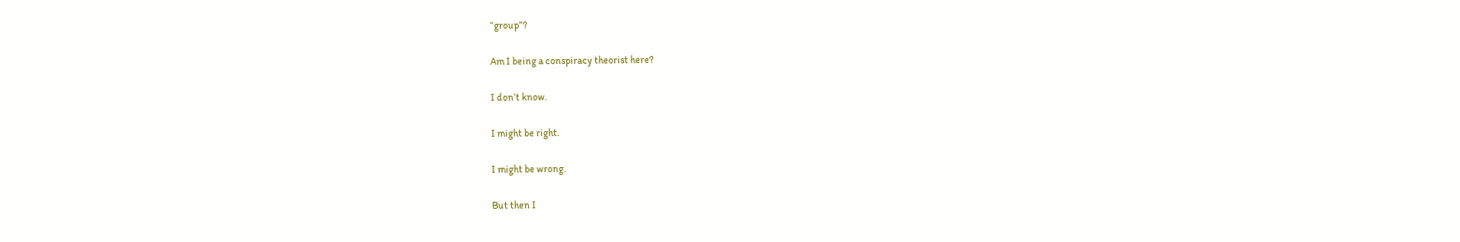“group”?

Am I being a conspiracy theorist here?

I don’t know.

I might be right.

I might be wrong.

But then I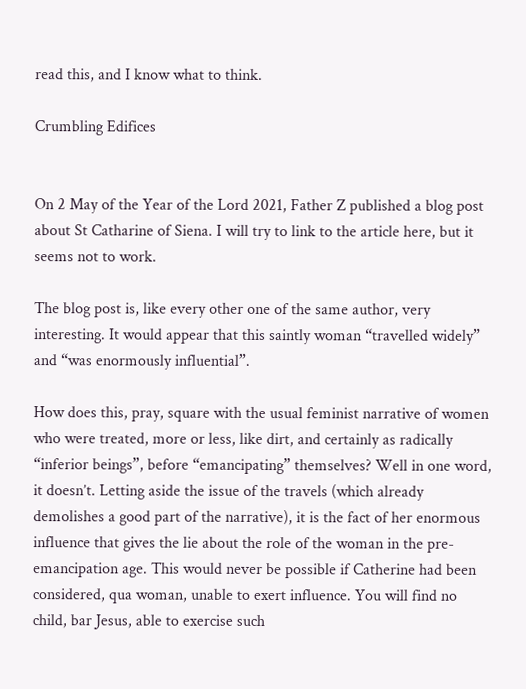read this, and I know what to think.

Crumbling Edifices


On 2 May of the Year of the Lord 2021, Father Z published a blog post about St Catharine of Siena. I will try to link to the article here, but it seems not to work.

The blog post is, like every other one of the same author, very interesting. It would appear that this saintly woman “travelled widely” and “was enormously influential”.

How does this, pray, square with the usual feminist narrative of women who were treated, more or less, like dirt, and certainly as radically “inferior beings”, before “emancipating” themselves? Well in one word, it doesn’t. Letting aside the issue of the travels (which already demolishes a good part of the narrative), it is the fact of her enormous influence that gives the lie about the role of the woman in the pre-emancipation age. This would never be possible if Catherine had been considered, qua woman, unable to exert influence. You will find no child, bar Jesus, able to exercise such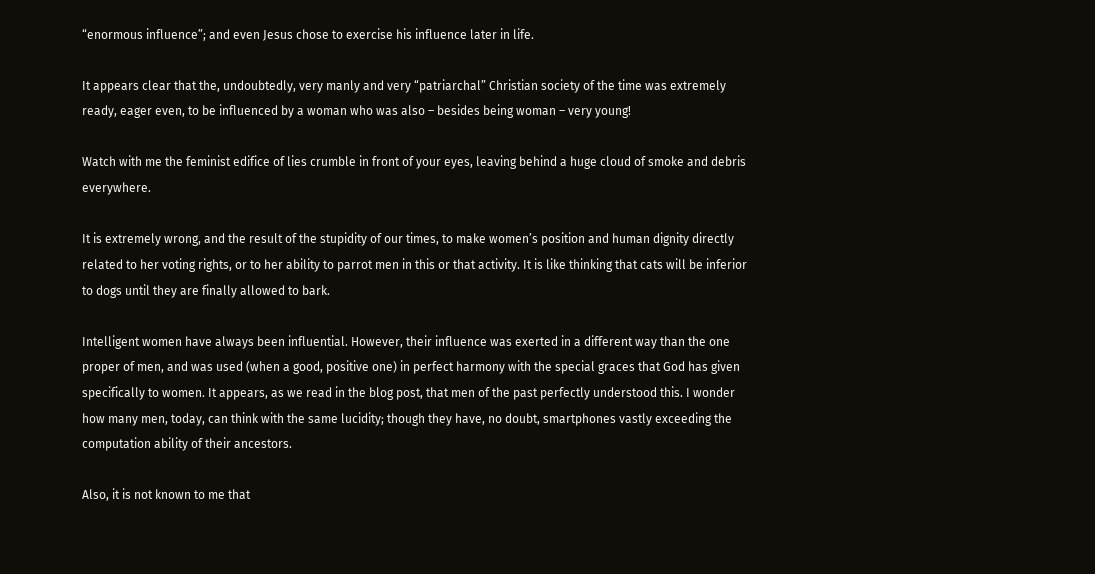“enormous influence”; and even Jesus chose to exercise his influence later in life.

It appears clear that the, undoubtedly, very manly and very “patriarchal” Christian society of the time was extremely ready, eager even, to be influenced by a woman who was also – besides being woman – very young!

Watch with me the feminist edifice of lies crumble in front of your eyes, leaving behind a huge cloud of smoke and debris everywhere.

It is extremely wrong, and the result of the stupidity of our times, to make women’s position and human dignity directly related to her voting rights, or to her ability to parrot men in this or that activity. It is like thinking that cats will be inferior to dogs until they are finally allowed to bark.

Intelligent women have always been influential. However, their influence was exerted in a different way than the one proper of men, and was used (when a good, positive one) in perfect harmony with the special graces that God has given specifically to women. It appears, as we read in the blog post, that men of the past perfectly understood this. I wonder how many men, today, can think with the same lucidity; though they have, no doubt, smartphones vastly exceeding the computation ability of their ancestors.

Also, it is not known to me that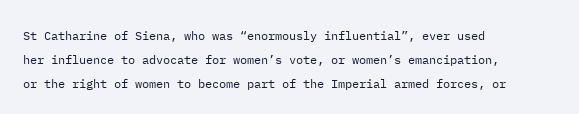St Catharine of Siena, who was “enormously influential”, ever used her influence to advocate for women’s vote, or women’s emancipation, or the right of women to become part of the Imperial armed forces, or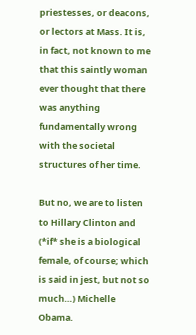priestesses, or deacons, or lectors at Mass. It is, in fact, not known to me that this saintly woman ever thought that there was anything fundamentally wrong with the societal structures of her time.

But no, we are to listen to Hillary Clinton and (*if* she is a biological female, of course; which is said in jest, but not so much…) Michelle Obama.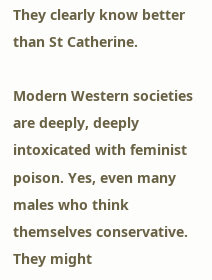They clearly know better than St Catherine.

Modern Western societies are deeply, deeply intoxicated with feminist poison. Yes, even many males who think themselves conservative. They might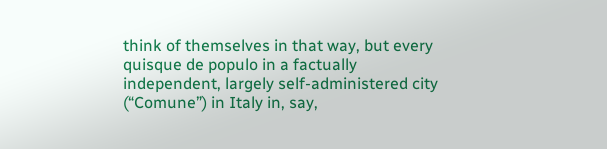think of themselves in that way, but every quisque de populo in a factually independent, largely self-administered city (“Comune”) in Italy in, say,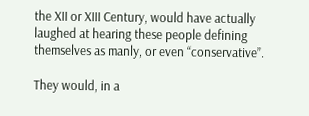the XII or XIII Century, would have actually laughed at hearing these people defining themselves as manly, or even “conservative”.

They would, in a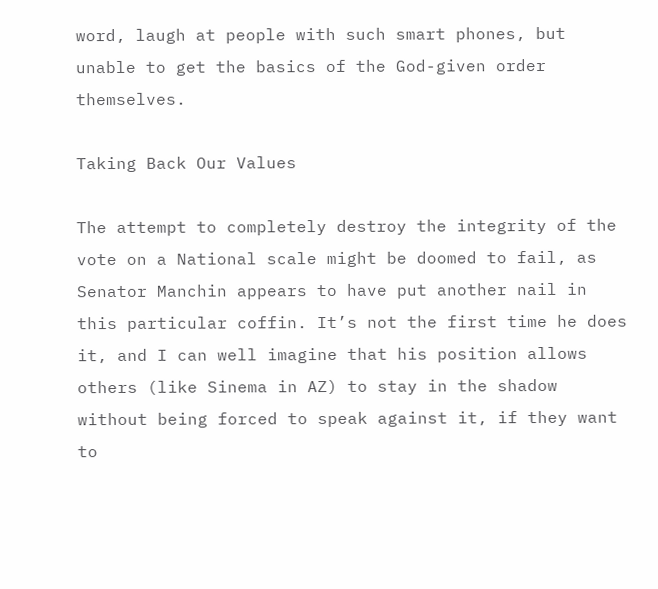word, laugh at people with such smart phones, but unable to get the basics of the God-given order themselves.

Taking Back Our Values

The attempt to completely destroy the integrity of the vote on a National scale might be doomed to fail, as Senator Manchin appears to have put another nail in this particular coffin. It’s not the first time he does it, and I can well imagine that his position allows others (like Sinema in AZ) to stay in the shadow without being forced to speak against it, if they want to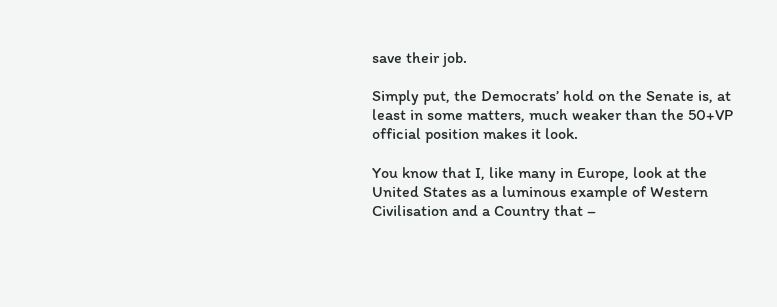save their job.

Simply put, the Democrats’ hold on the Senate is, at least in some matters, much weaker than the 50+VP official position makes it look.

You know that I, like many in Europe, look at the United States as a luminous example of Western Civilisation and a Country that –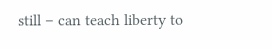still – can teach liberty to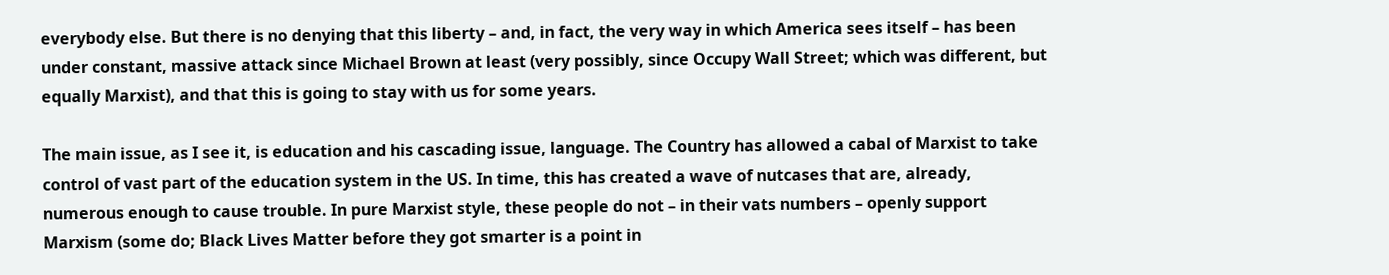everybody else. But there is no denying that this liberty – and, in fact, the very way in which America sees itself – has been under constant, massive attack since Michael Brown at least (very possibly, since Occupy Wall Street; which was different, but equally Marxist), and that this is going to stay with us for some years.

The main issue, as I see it, is education and his cascading issue, language. The Country has allowed a cabal of Marxist to take control of vast part of the education system in the US. In time, this has created a wave of nutcases that are, already, numerous enough to cause trouble. In pure Marxist style, these people do not – in their vats numbers – openly support Marxism (some do; Black Lives Matter before they got smarter is a point in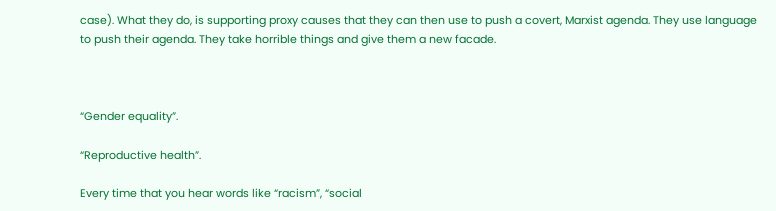case). What they do, is supporting proxy causes that they can then use to push a covert, Marxist agenda. They use language to push their agenda. They take horrible things and give them a new facade.



“Gender equality”.

“Reproductive health”.

Every time that you hear words like “racism”, “social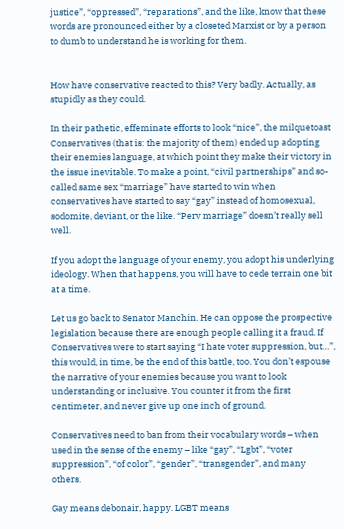justice”, “oppressed”, “reparations”, and the like, know that these words are pronounced either by a closeted Marxist or by a person to dumb to understand he is working for them.


How have conservative reacted to this? Very badly. Actually, as stupidly as they could.

In their pathetic, effeminate efforts to look “nice”, the milquetoast Conservatives (that is: the majority of them) ended up adopting their enemies language, at which point they make their victory in the issue inevitable. To make a point, “civil partnerships” and so-called same sex “marriage” have started to win when conservatives have started to say “gay” instead of homosexual, sodomite, deviant, or the like. “Perv marriage” doesn’t really sell well.

If you adopt the language of your enemy, you adopt his underlying ideology. When that happens, you will have to cede terrain one bit at a time.

Let us go back to Senator Manchin. He can oppose the prospective legislation because there are enough people calling it a fraud. If Conservatives were to start saying “I hate voter suppression, but…”, this would, in time, be the end of this battle, too. You don’t espouse the narrative of your enemies because you want to look understanding or inclusive. You counter it from the first centimeter, and never give up one inch of ground.

Conservatives need to ban from their vocabulary words – when used in the sense of the enemy – like “gay”, “Lgbt”, “voter suppression”, “of color”, “gender”, “transgender”, and many others.

Gay means debonair, happy. LGBT means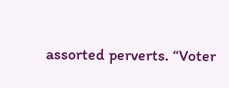assorted perverts. “Voter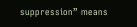suppression” means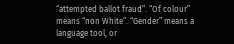“attempted ballot fraud”. “Of colour” means “non White”. “Gender” means a language tool, or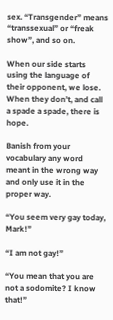sex. “Transgender” means “transsexual” or “freak show”, and so on.

When our side starts using the language of their opponent, we lose. When they don’t, and call a spade a spade, there is hope.

Banish from your vocabulary any word meant in the wrong way and only use it in the proper way.

“You seem very gay today, Mark!”

“I am not gay!”

“You mean that you are not a sodomite? I know that!”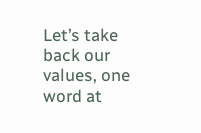Let’s take back our values, one word at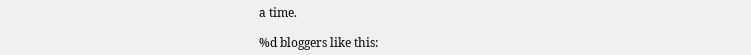a time.

%d bloggers like this: